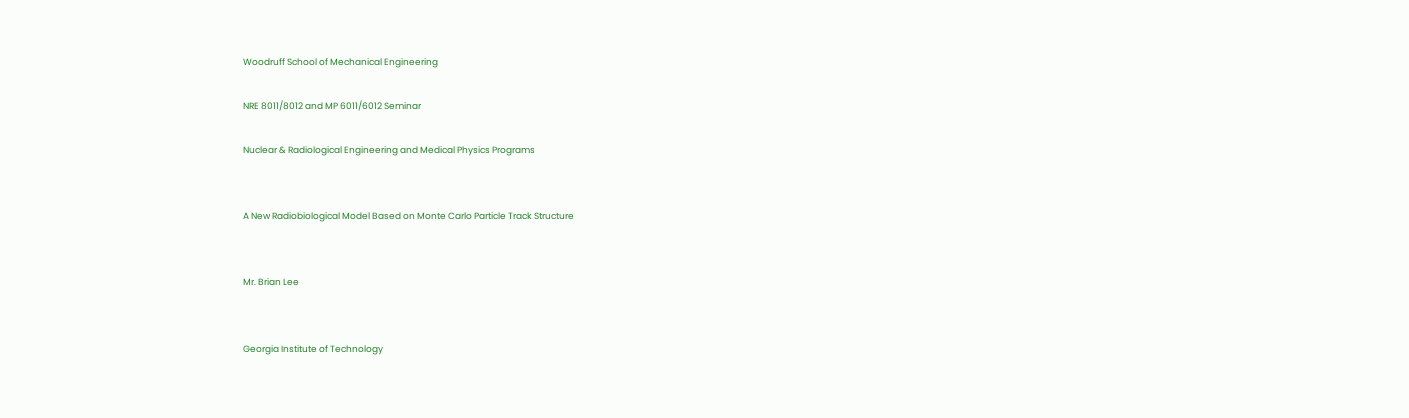Woodruff School of Mechanical Engineering

NRE 8011/8012 and MP 6011/6012 Seminar

Nuclear & Radiological Engineering and Medical Physics Programs


A New Radiobiological Model Based on Monte Carlo Particle Track Structure


Mr. Brian Lee


Georgia Institute of Technology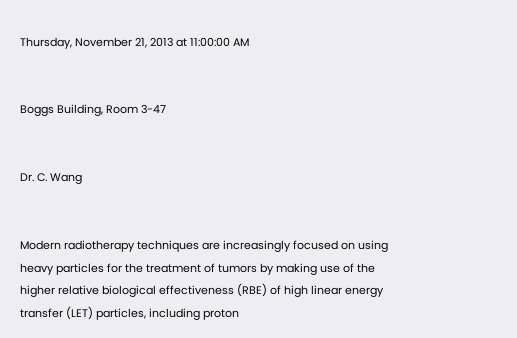Thursday, November 21, 2013 at 11:00:00 AM


Boggs Building, Room 3-47


Dr. C. Wang


Modern radiotherapy techniques are increasingly focused on using heavy particles for the treatment of tumors by making use of the higher relative biological effectiveness (RBE) of high linear energy transfer (LET) particles, including proton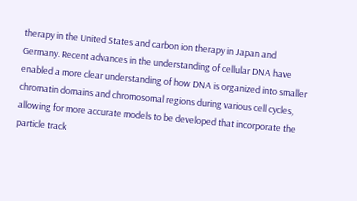therapy in the United States and carbon ion therapy in Japan and Germany. Recent advances in the understanding of cellular DNA have enabled a more clear understanding of how DNA is organized into smaller chromatin domains and chromosomal regions during various cell cycles, allowing for more accurate models to be developed that incorporate the particle track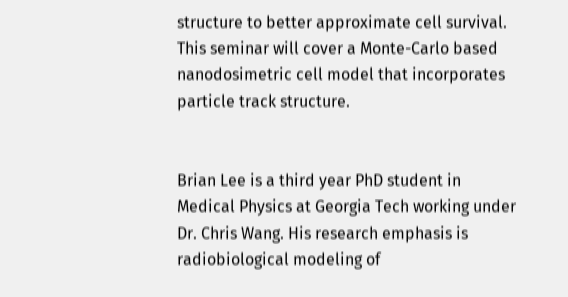structure to better approximate cell survival. This seminar will cover a Monte-Carlo based nanodosimetric cell model that incorporates particle track structure.


Brian Lee is a third year PhD student in Medical Physics at Georgia Tech working under Dr. Chris Wang. His research emphasis is radiobiological modeling of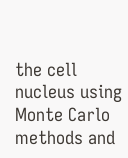the cell nucleus using Monte Carlo methods and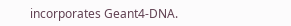incorporates Geant4-DNA.